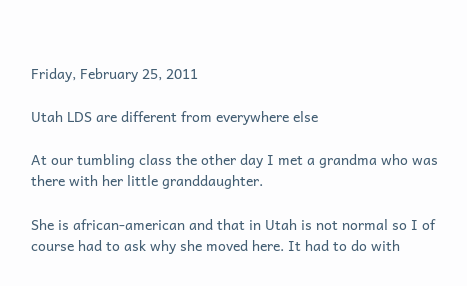Friday, February 25, 2011

Utah LDS are different from everywhere else

At our tumbling class the other day I met a grandma who was there with her little granddaughter.

She is african-american and that in Utah is not normal so I of course had to ask why she moved here. It had to do with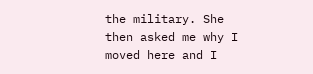the military. She then asked me why I moved here and I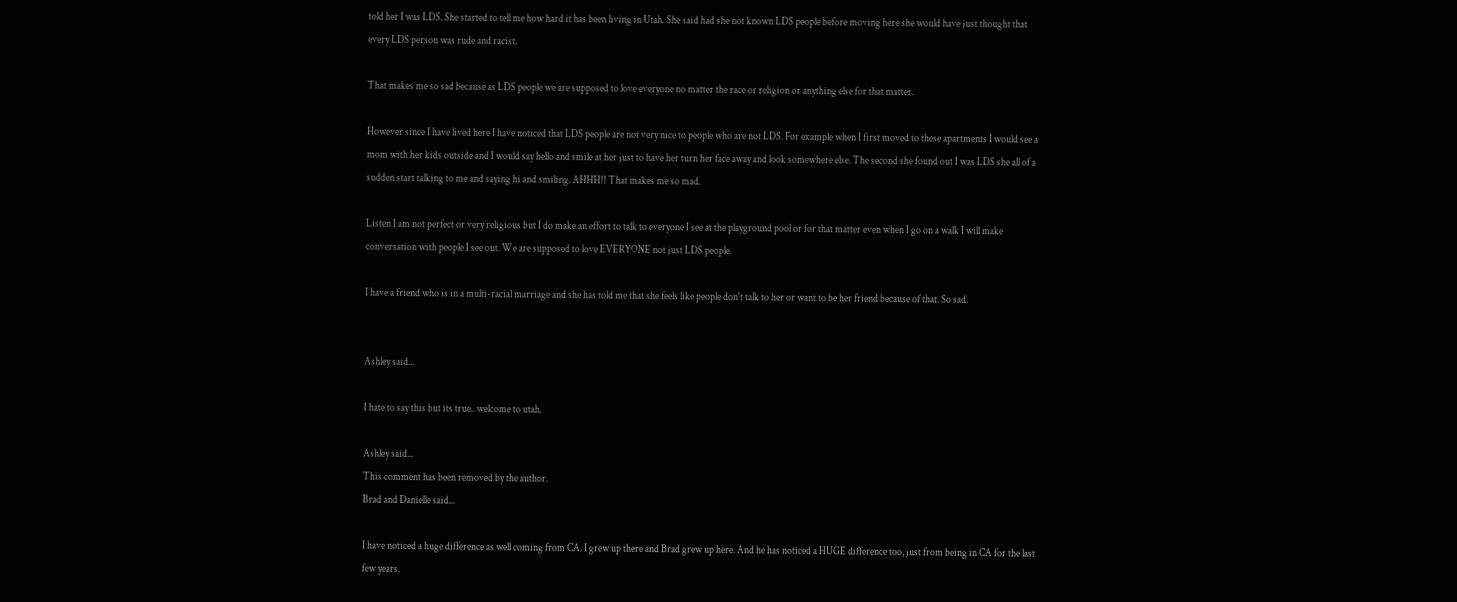told her I was LDS. She started to tell me how hard it has been living in Utah. She said had she not known LDS people before moving here she would have just thought that every LDS person was rude and racist.

That makes me so sad because as LDS people we are supposed to love everyone no matter the race or religion or anything else for that matter.

However since I have lived here I have noticed that LDS people are not very nice to people who are not LDS. For example when I first moved to these apartments I would see a mom with her kids outside and I would say hello and smile at her just to have her turn her face away and look somewhere else. The second she found out I was LDS she all of a sudden start talking to me and saying hi and smiling. AHHH!! That makes me so mad.

Listen I am not perfect or very religious but I do make an effort to talk to everyone I see at the playground pool or for that matter even when I go on a walk I will make conversation with people I see out. We are supposed to love EVERYONE not just LDS people.

I have a friend who is in a multi-racial marriage and she has told me that she feels like people don't talk to her or want to be her friend because of that. So sad.


Ashley said...

I hate to say this but its true.. welcome to utah.

Ashley said...
This comment has been removed by the author.
Brad and Danielle said...

I have noticed a huge difference as well coming from CA. I grew up there and Brad grew up here. And he has noticed a HUGE difference too, just from being in CA for the last few years.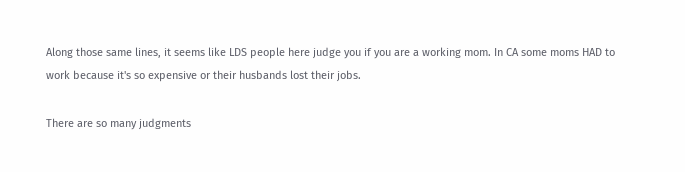Along those same lines, it seems like LDS people here judge you if you are a working mom. In CA some moms HAD to work because it's so expensive or their husbands lost their jobs.

There are so many judgments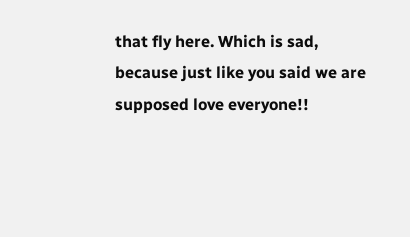that fly here. Which is sad, because just like you said we are supposed love everyone!!